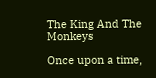The King And The Monkeys

Once upon a time,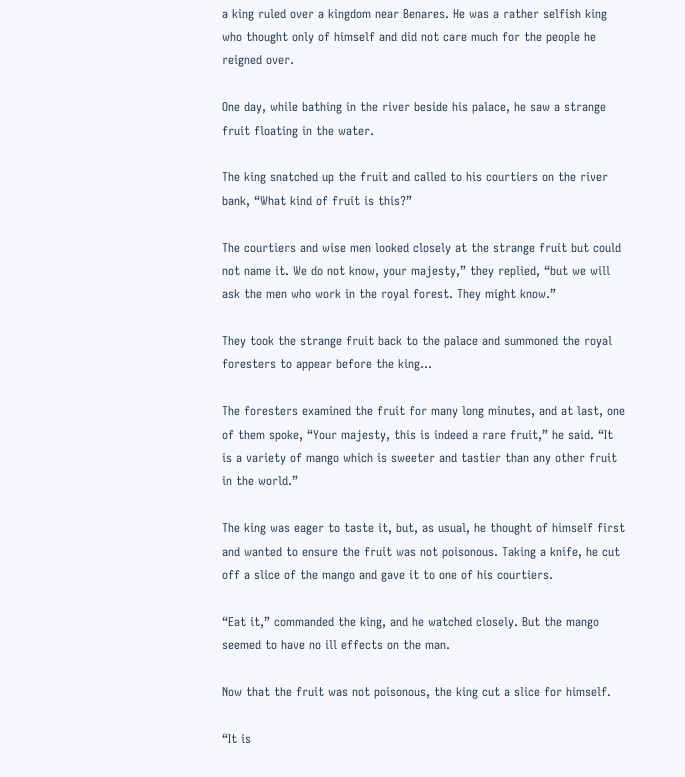a king ruled over a kingdom near Benares. He was a rather selfish king who thought only of himself and did not care much for the people he reigned over.

One day, while bathing in the river beside his palace, he saw a strange fruit floating in the water.

The king snatched up the fruit and called to his courtiers on the river bank, “What kind of fruit is this?”

The courtiers and wise men looked closely at the strange fruit but could not name it. We do not know, your majesty,” they replied, “but we will ask the men who work in the royal forest. They might know.”

They took the strange fruit back to the palace and summoned the royal foresters to appear before the king…

The foresters examined the fruit for many long minutes, and at last, one of them spoke, “Your majesty, this is indeed a rare fruit,” he said. “It is a variety of mango which is sweeter and tastier than any other fruit in the world.”

The king was eager to taste it, but, as usual, he thought of himself first and wanted to ensure the fruit was not poisonous. Taking a knife, he cut off a slice of the mango and gave it to one of his courtiers.

“Eat it,” commanded the king, and he watched closely. But the mango seemed to have no ill effects on the man.

Now that the fruit was not poisonous, the king cut a slice for himself.

“It is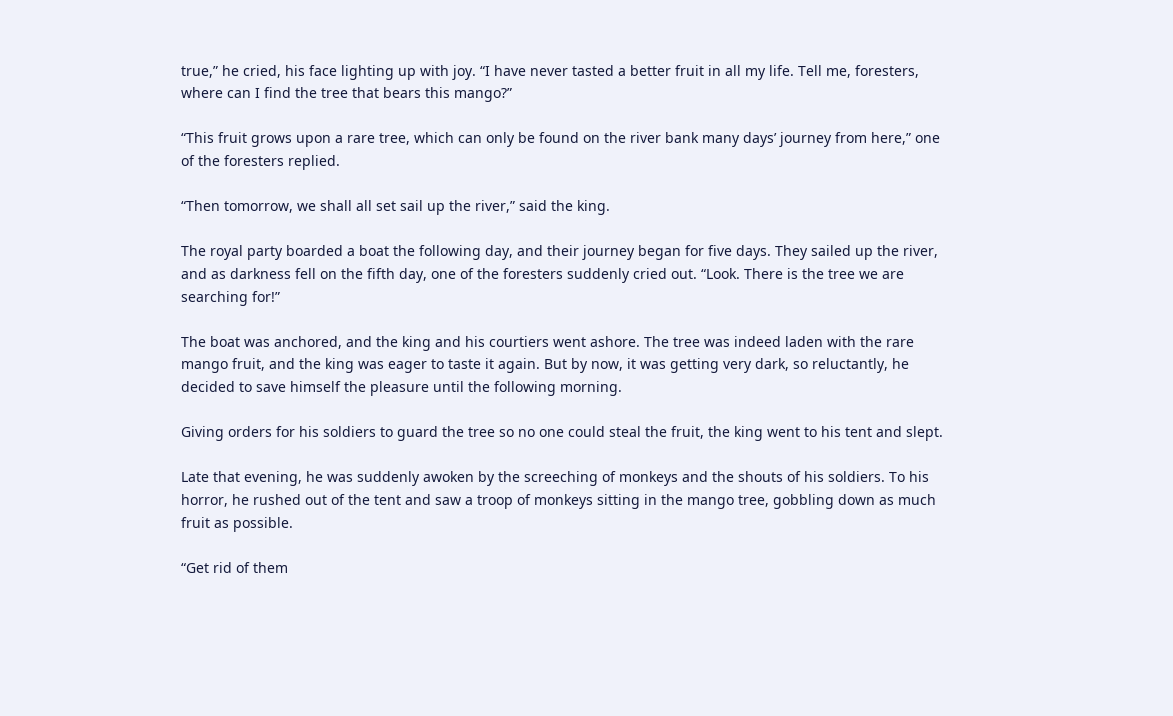true,” he cried, his face lighting up with joy. “I have never tasted a better fruit in all my life. Tell me, foresters, where can I find the tree that bears this mango?”

“This fruit grows upon a rare tree, which can only be found on the river bank many days’ journey from here,” one of the foresters replied.

“Then tomorrow, we shall all set sail up the river,” said the king.

The royal party boarded a boat the following day, and their journey began for five days. They sailed up the river, and as darkness fell on the fifth day, one of the foresters suddenly cried out. “Look. There is the tree we are searching for!”

The boat was anchored, and the king and his courtiers went ashore. The tree was indeed laden with the rare mango fruit, and the king was eager to taste it again. But by now, it was getting very dark, so reluctantly, he decided to save himself the pleasure until the following morning.

Giving orders for his soldiers to guard the tree so no one could steal the fruit, the king went to his tent and slept.

Late that evening, he was suddenly awoken by the screeching of monkeys and the shouts of his soldiers. To his horror, he rushed out of the tent and saw a troop of monkeys sitting in the mango tree, gobbling down as much fruit as possible.

“Get rid of them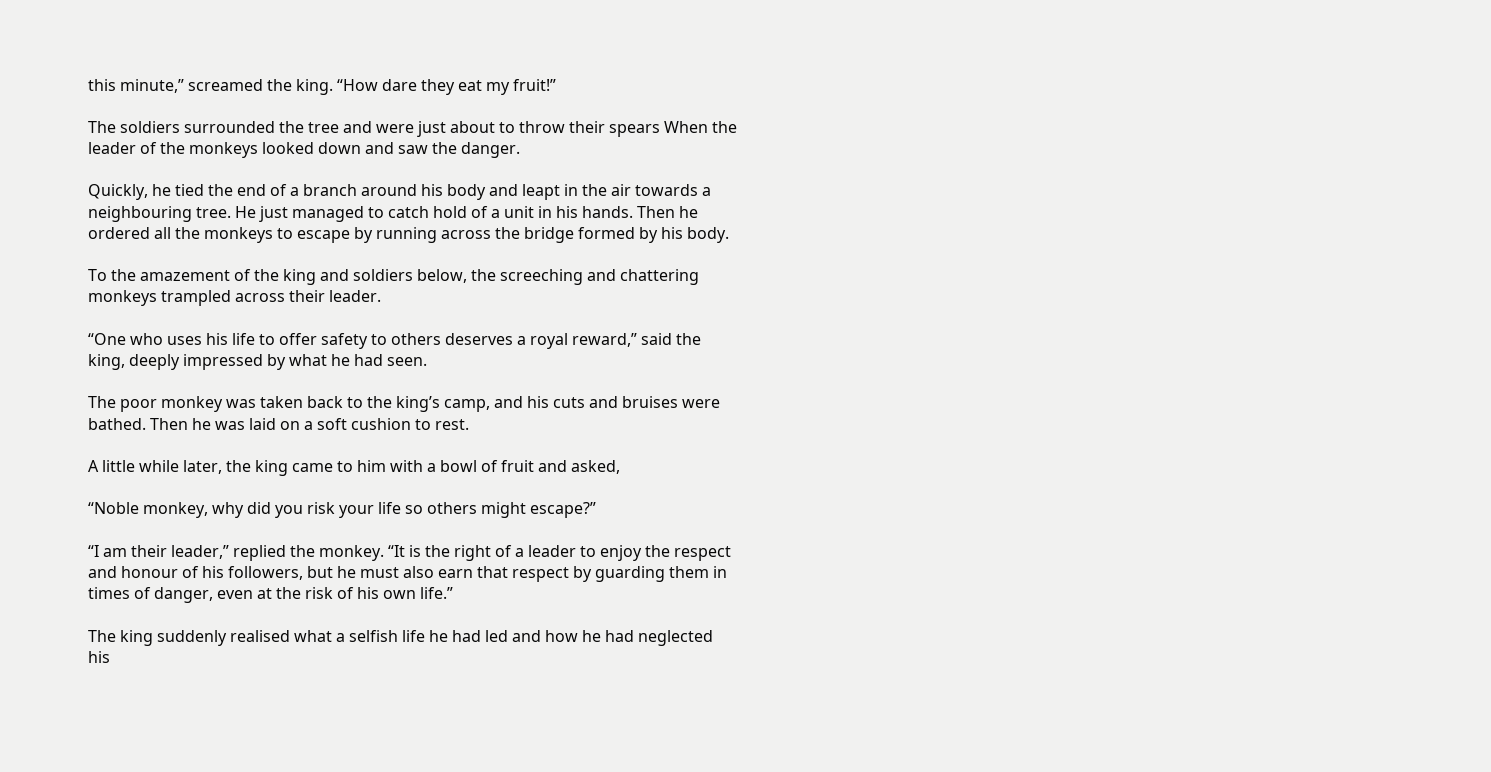this minute,” screamed the king. “How dare they eat my fruit!”

The soldiers surrounded the tree and were just about to throw their spears When the leader of the monkeys looked down and saw the danger.

Quickly, he tied the end of a branch around his body and leapt in the air towards a neighbouring tree. He just managed to catch hold of a unit in his hands. Then he ordered all the monkeys to escape by running across the bridge formed by his body.

To the amazement of the king and soldiers below, the screeching and chattering monkeys trampled across their leader.

“One who uses his life to offer safety to others deserves a royal reward,” said the king, deeply impressed by what he had seen.

The poor monkey was taken back to the king’s camp, and his cuts and bruises were bathed. Then he was laid on a soft cushion to rest.

A little while later, the king came to him with a bowl of fruit and asked,

“Noble monkey, why did you risk your life so others might escape?”

“I am their leader,” replied the monkey. “It is the right of a leader to enjoy the respect and honour of his followers, but he must also earn that respect by guarding them in times of danger, even at the risk of his own life.”

The king suddenly realised what a selfish life he had led and how he had neglected his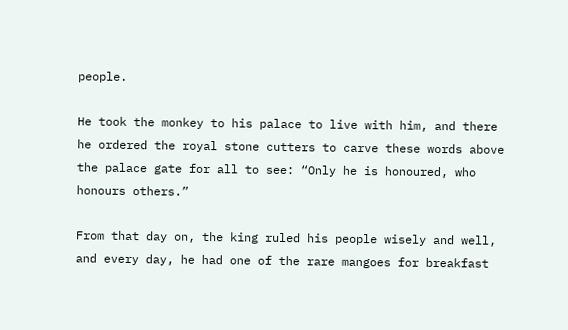people.

He took the monkey to his palace to live with him, and there he ordered the royal stone cutters to carve these words above the palace gate for all to see: “Only he is honoured, who honours others.”

From that day on, the king ruled his people wisely and well, and every day, he had one of the rare mangoes for breakfast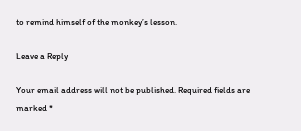to remind himself of the monkey’s lesson.

Leave a Reply

Your email address will not be published. Required fields are marked *